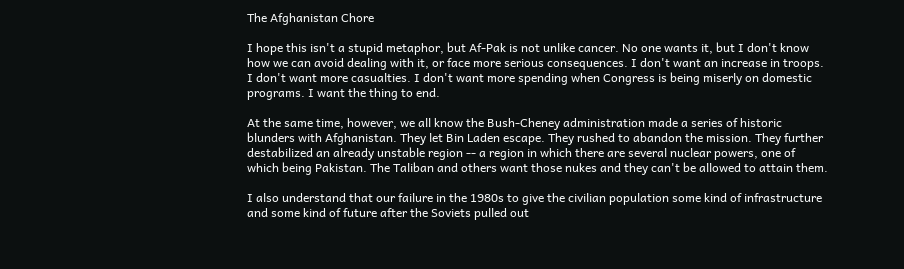The Afghanistan Chore

I hope this isn't a stupid metaphor, but Af-Pak is not unlike cancer. No one wants it, but I don't know how we can avoid dealing with it, or face more serious consequences. I don't want an increase in troops. I don't want more casualties. I don't want more spending when Congress is being miserly on domestic programs. I want the thing to end.

At the same time, however, we all know the Bush-Cheney administration made a series of historic blunders with Afghanistan. They let Bin Laden escape. They rushed to abandon the mission. They further destabilized an already unstable region -- a region in which there are several nuclear powers, one of which being Pakistan. The Taliban and others want those nukes and they can't be allowed to attain them.

I also understand that our failure in the 1980s to give the civilian population some kind of infrastructure and some kind of future after the Soviets pulled out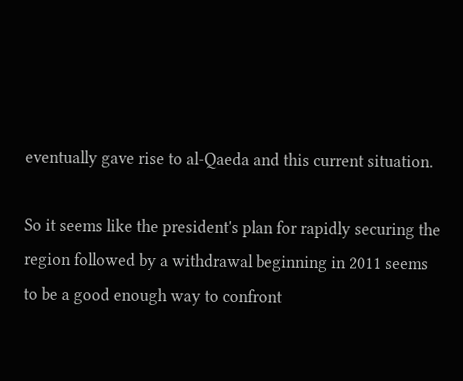eventually gave rise to al-Qaeda and this current situation.

So it seems like the president's plan for rapidly securing the region followed by a withdrawal beginning in 2011 seems to be a good enough way to confront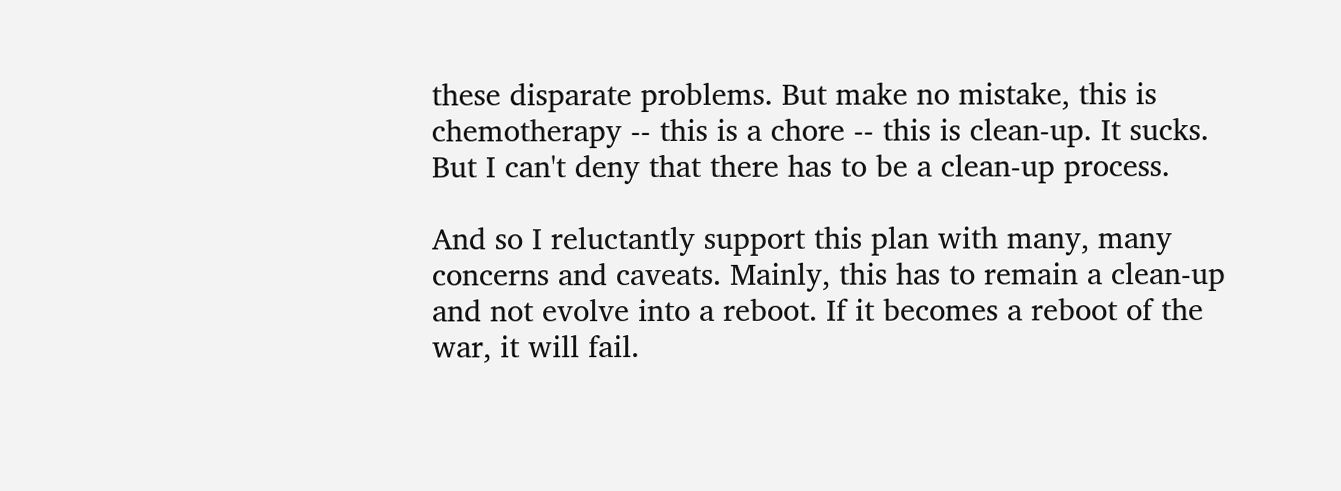these disparate problems. But make no mistake, this is chemotherapy -- this is a chore -- this is clean-up. It sucks. But I can't deny that there has to be a clean-up process.

And so I reluctantly support this plan with many, many concerns and caveats. Mainly, this has to remain a clean-up and not evolve into a reboot. If it becomes a reboot of the war, it will fail.